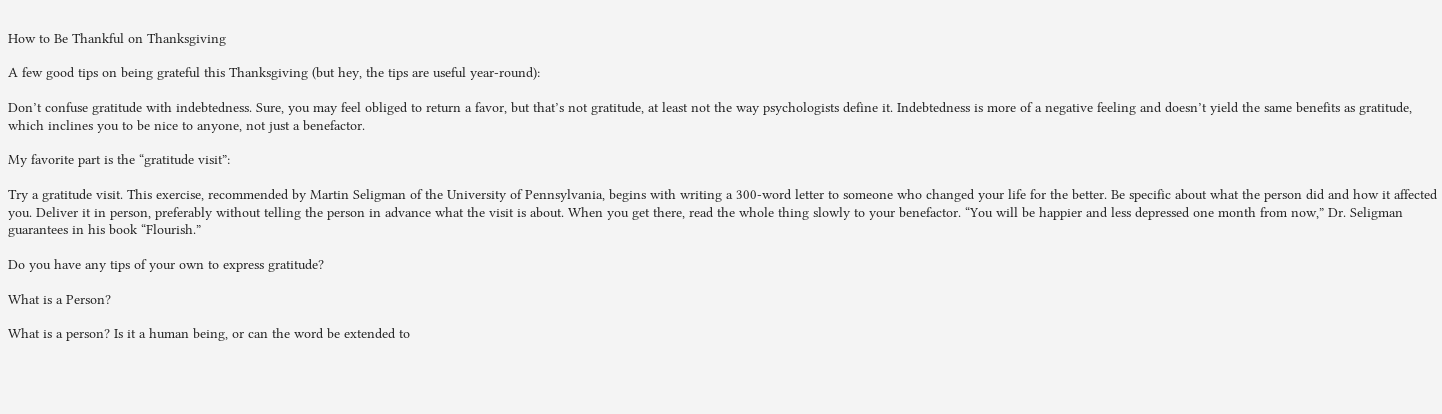How to Be Thankful on Thanksgiving

A few good tips on being grateful this Thanksgiving (but hey, the tips are useful year-round):

Don’t confuse gratitude with indebtedness. Sure, you may feel obliged to return a favor, but that’s not gratitude, at least not the way psychologists define it. Indebtedness is more of a negative feeling and doesn’t yield the same benefits as gratitude, which inclines you to be nice to anyone, not just a benefactor.

My favorite part is the “gratitude visit”:

Try a gratitude visit. This exercise, recommended by Martin Seligman of the University of Pennsylvania, begins with writing a 300-word letter to someone who changed your life for the better. Be specific about what the person did and how it affected you. Deliver it in person, preferably without telling the person in advance what the visit is about. When you get there, read the whole thing slowly to your benefactor. “You will be happier and less depressed one month from now,” Dr. Seligman guarantees in his book “Flourish.”

Do you have any tips of your own to express gratitude?

What is a Person?

What is a person? Is it a human being, or can the word be extended to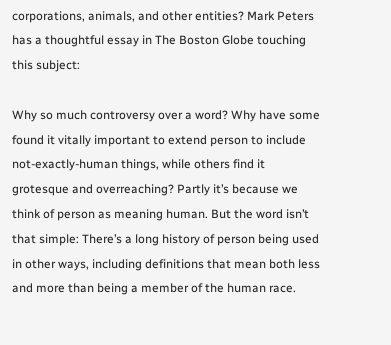corporations, animals, and other entities? Mark Peters has a thoughtful essay in The Boston Globe touching this subject:

Why so much controversy over a word? Why have some found it vitally important to extend person to include not-exactly-human things, while others find it grotesque and overreaching? Partly it’s because we think of person as meaning human. But the word isn’t that simple: There’s a long history of person being used in other ways, including definitions that mean both less and more than being a member of the human race.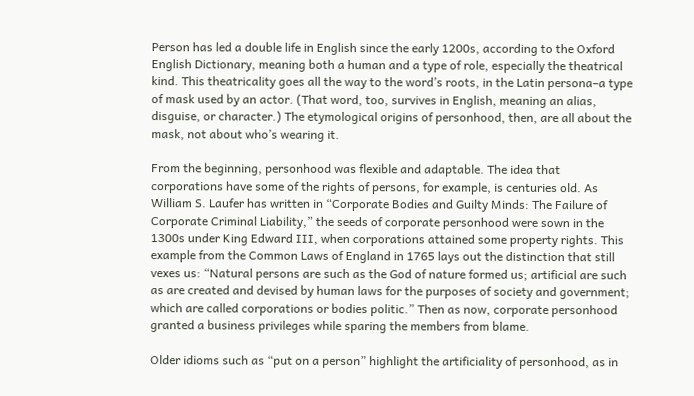Person has led a double life in English since the early 1200s, according to the Oxford English Dictionary, meaning both a human and a type of role, especially the theatrical kind. This theatricality goes all the way to the word’s roots, in the Latin persona–a type of mask used by an actor. (That word, too, survives in English, meaning an alias, disguise, or character.) The etymological origins of personhood, then, are all about the mask, not about who’s wearing it.

From the beginning, personhood was flexible and adaptable. The idea that corporations have some of the rights of persons, for example, is centuries old. As William S. Laufer has written in “Corporate Bodies and Guilty Minds: The Failure of Corporate Criminal Liability,” the seeds of corporate personhood were sown in the 1300s under King Edward III, when corporations attained some property rights. This example from the Common Laws of England in 1765 lays out the distinction that still vexes us: “Natural persons are such as the God of nature formed us; artificial are such as are created and devised by human laws for the purposes of society and government; which are called corporations or bodies politic.” Then as now, corporate personhood granted a business privileges while sparing the members from blame.

Older idioms such as “put on a person” highlight the artificiality of personhood, as in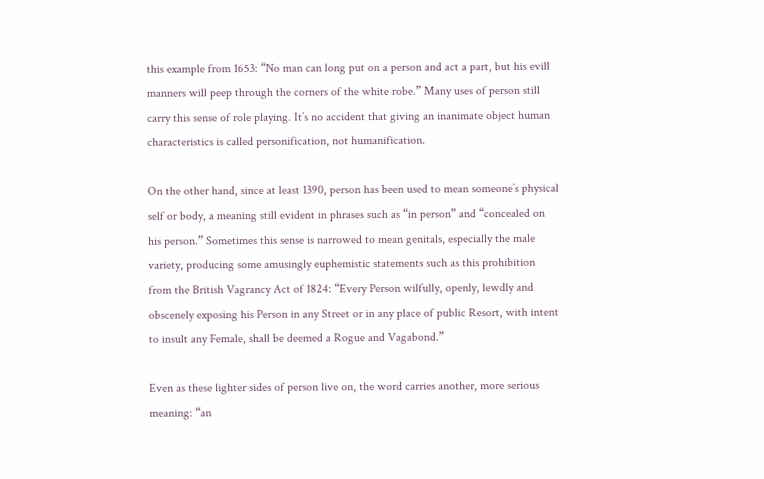this example from 1653: “No man can long put on a person and act a part, but his evill manners will peep through the corners of the white robe.” Many uses of person still carry this sense of role playing. It’s no accident that giving an inanimate object human characteristics is called personification, not humanification.

On the other hand, since at least 1390, person has been used to mean someone’s physical self or body, a meaning still evident in phrases such as “in person” and “concealed on his person.” Sometimes this sense is narrowed to mean genitals, especially the male variety, producing some amusingly euphemistic statements such as this prohibition from the British Vagrancy Act of 1824: “Every Person wilfully, openly, lewdly and obscenely exposing his Person in any Street or in any place of public Resort, with intent to insult any Female, shall be deemed a Rogue and Vagabond.”

Even as these lighter sides of person live on, the word carries another, more serious meaning: “an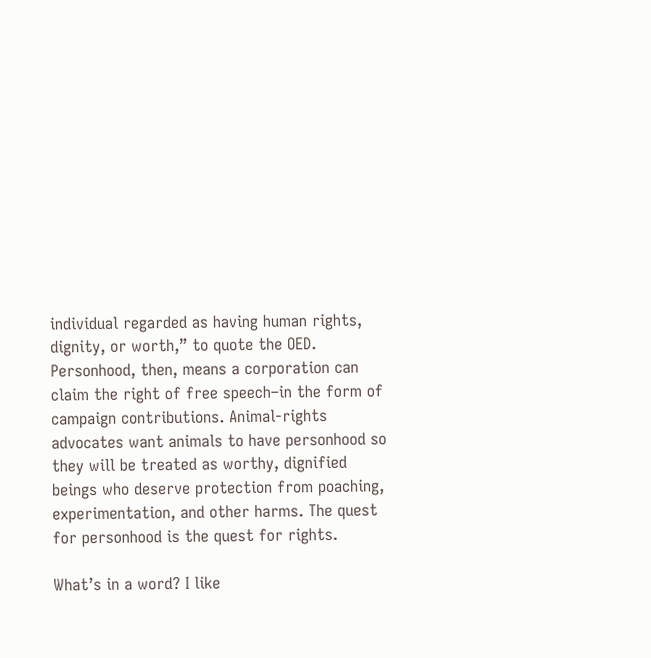individual regarded as having human rights, dignity, or worth,” to quote the OED. Personhood, then, means a corporation can claim the right of free speech–in the form of campaign contributions. Animal-rights advocates want animals to have personhood so they will be treated as worthy, dignified beings who deserve protection from poaching, experimentation, and other harms. The quest for personhood is the quest for rights.

What’s in a word? I like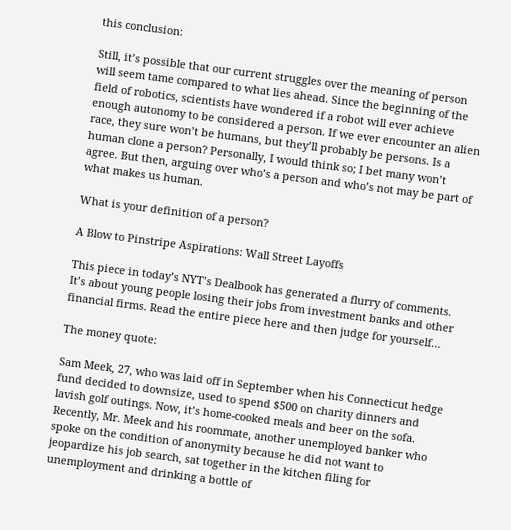this conclusion:

Still, it’s possible that our current struggles over the meaning of person will seem tame compared to what lies ahead. Since the beginning of the field of robotics, scientists have wondered if a robot will ever achieve enough autonomy to be considered a person. If we ever encounter an alien race, they sure won’t be humans, but they’ll probably be persons. Is a human clone a person? Personally, I would think so; I bet many won’t agree. But then, arguing over who’s a person and who’s not may be part of what makes us human.

What is your definition of a person?

A Blow to Pinstripe Aspirations: Wall Street Layoffs

This piece in today’s NYT’s Dealbook has generated a flurry of comments. It’s about young people losing their jobs from investment banks and other financial firms. Read the entire piece here and then judge for yourself…

The money quote:

Sam Meek, 27, who was laid off in September when his Connecticut hedge fund decided to downsize, used to spend $500 on charity dinners and lavish golf outings. Now, it’s home-cooked meals and beer on the sofa. Recently, Mr. Meek and his roommate, another unemployed banker who spoke on the condition of anonymity because he did not want to jeopardize his job search, sat together in the kitchen filing for unemployment and drinking a bottle of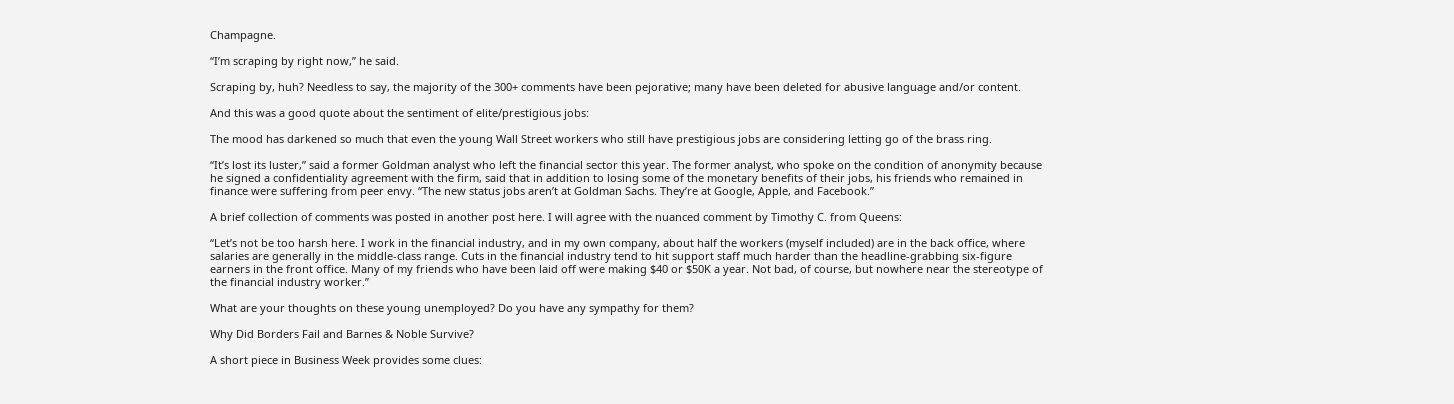Champagne.

“I’m scraping by right now,” he said.

Scraping by, huh? Needless to say, the majority of the 300+ comments have been pejorative; many have been deleted for abusive language and/or content.

And this was a good quote about the sentiment of elite/prestigious jobs:

The mood has darkened so much that even the young Wall Street workers who still have prestigious jobs are considering letting go of the brass ring.

“It’s lost its luster,” said a former Goldman analyst who left the financial sector this year. The former analyst, who spoke on the condition of anonymity because he signed a confidentiality agreement with the firm, said that in addition to losing some of the monetary benefits of their jobs, his friends who remained in finance were suffering from peer envy. “The new status jobs aren’t at Goldman Sachs. They’re at Google, Apple, and Facebook.”

A brief collection of comments was posted in another post here. I will agree with the nuanced comment by Timothy C. from Queens:

“Let’s not be too harsh here. I work in the financial industry, and in my own company, about half the workers (myself included) are in the back office, where salaries are generally in the middle-class range. Cuts in the financial industry tend to hit support staff much harder than the headline-grabbing six-figure earners in the front office. Many of my friends who have been laid off were making $40 or $50K a year. Not bad, of course, but nowhere near the stereotype of the financial industry worker.”

What are your thoughts on these young unemployed? Do you have any sympathy for them?

Why Did Borders Fail and Barnes & Noble Survive?

A short piece in Business Week provides some clues: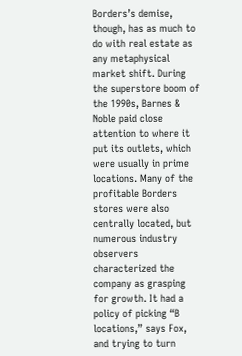Borders’s demise, though, has as much to do with real estate as any metaphysical market shift. During the superstore boom of the 1990s, Barnes & Noble paid close attention to where it put its outlets, which were usually in prime locations. Many of the profitable Borders stores were also centrally located, but numerous industry observers characterized the company as grasping for growth. It had a policy of picking “B locations,” says Fox, and trying to turn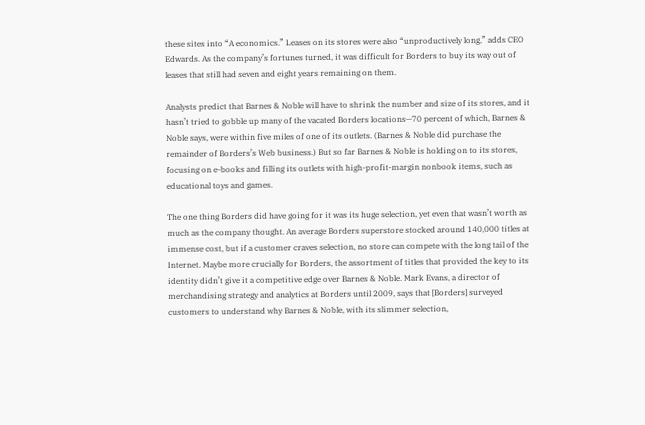these sites into “A economics.” Leases on its stores were also “unproductively long,” adds CEO Edwards. As the company’s fortunes turned, it was difficult for Borders to buy its way out of leases that still had seven and eight years remaining on them.

Analysts predict that Barnes & Noble will have to shrink the number and size of its stores, and it hasn’t tried to gobble up many of the vacated Borders locations—70 percent of which, Barnes & Noble says, were within five miles of one of its outlets. (Barnes & Noble did purchase the remainder of Borders’s Web business.) But so far Barnes & Noble is holding on to its stores, focusing on e-books and filling its outlets with high-profit-margin nonbook items, such as educational toys and games.

The one thing Borders did have going for it was its huge selection, yet even that wasn’t worth as much as the company thought. An average Borders superstore stocked around 140,000 titles at immense cost, but if a customer craves selection, no store can compete with the long tail of the Internet. Maybe more crucially for Borders, the assortment of titles that provided the key to its identity didn’t give it a competitive edge over Barnes & Noble. Mark Evans, a director of merchandising strategy and analytics at Borders until 2009, says that [Borders] surveyed customers to understand why Barnes & Noble, with its slimmer selection,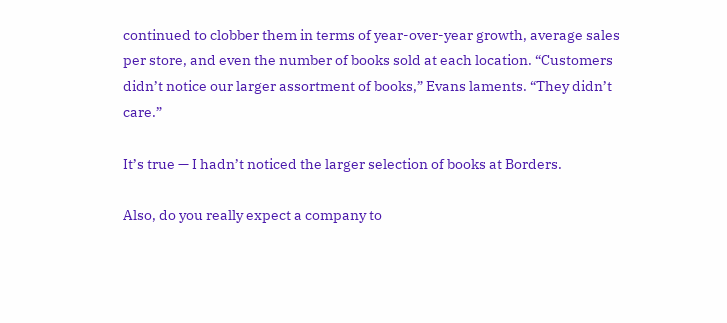continued to clobber them in terms of year-over-year growth, average sales per store, and even the number of books sold at each location. “Customers didn’t notice our larger assortment of books,” Evans laments. “They didn’t care.”

It’s true — I hadn’t noticed the larger selection of books at Borders.

Also, do you really expect a company to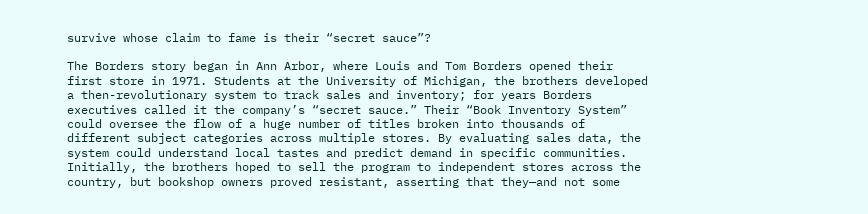survive whose claim to fame is their “secret sauce”?

The Borders story began in Ann Arbor, where Louis and Tom Borders opened their first store in 1971. Students at the University of Michigan, the brothers developed a then-revolutionary system to track sales and inventory; for years Borders executives called it the company’s “secret sauce.” Their “Book Inventory System” could oversee the flow of a huge number of titles broken into thousands of different subject categories across multiple stores. By evaluating sales data, the system could understand local tastes and predict demand in specific communities. Initially, the brothers hoped to sell the program to independent stores across the country, but bookshop owners proved resistant, asserting that they—and not some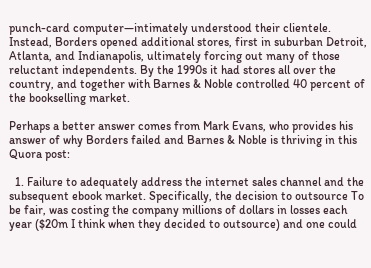punch-card computer—intimately understood their clientele. Instead, Borders opened additional stores, first in suburban Detroit, Atlanta, and Indianapolis, ultimately forcing out many of those reluctant independents. By the 1990s it had stores all over the country, and together with Barnes & Noble controlled 40 percent of the bookselling market.

Perhaps a better answer comes from Mark Evans, who provides his answer of why Borders failed and Barnes & Noble is thriving in this Quora post:

  1. Failure to adequately address the internet sales channel and the subsequent ebook market. Specifically, the decision to outsource To be fair, was costing the company millions of dollars in losses each year ($20m I think when they decided to outsource) and one could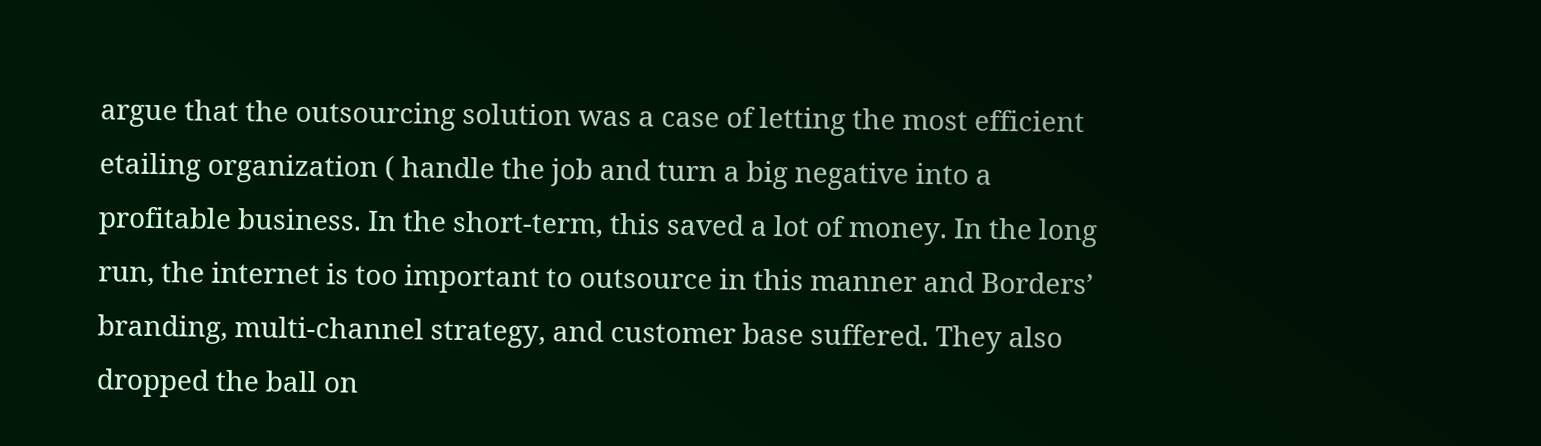argue that the outsourcing solution was a case of letting the most efficient etailing organization ( handle the job and turn a big negative into a profitable business. In the short-term, this saved a lot of money. In the long run, the internet is too important to outsource in this manner and Borders’ branding, multi-channel strategy, and customer base suffered. They also dropped the ball on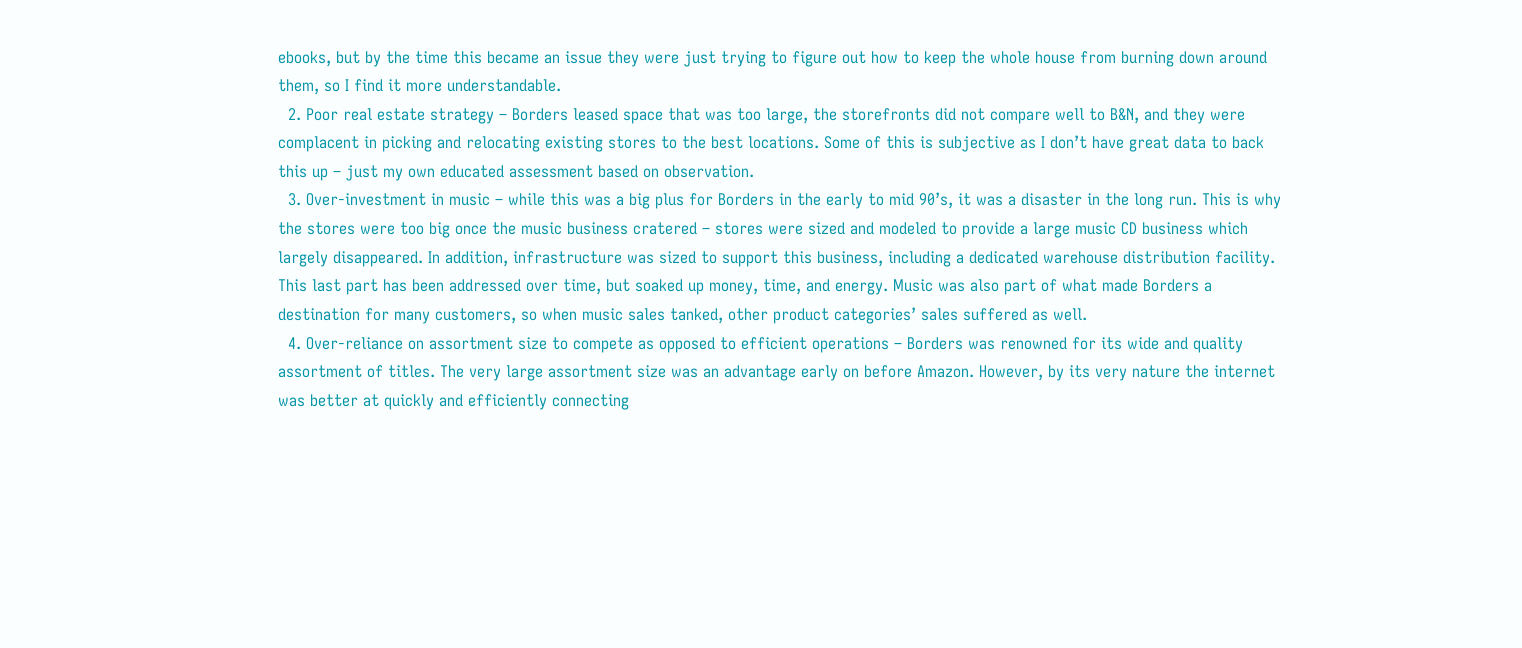ebooks, but by the time this became an issue they were just trying to figure out how to keep the whole house from burning down around them, so I find it more understandable.
  2. Poor real estate strategy – Borders leased space that was too large, the storefronts did not compare well to B&N, and they were complacent in picking and relocating existing stores to the best locations. Some of this is subjective as I don’t have great data to back this up – just my own educated assessment based on observation.
  3. Over-investment in music – while this was a big plus for Borders in the early to mid 90’s, it was a disaster in the long run. This is why the stores were too big once the music business cratered – stores were sized and modeled to provide a large music CD business which largely disappeared. In addition, infrastructure was sized to support this business, including a dedicated warehouse distribution facility. This last part has been addressed over time, but soaked up money, time, and energy. Music was also part of what made Borders a destination for many customers, so when music sales tanked, other product categories’ sales suffered as well.
  4. Over-reliance on assortment size to compete as opposed to efficient operations – Borders was renowned for its wide and quality assortment of titles. The very large assortment size was an advantage early on before Amazon. However, by its very nature the internet was better at quickly and efficiently connecting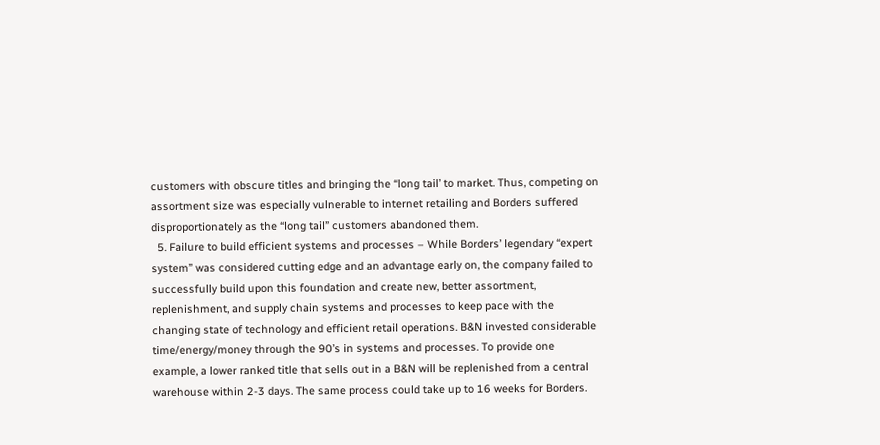customers with obscure titles and bringing the “long tail’ to market. Thus, competing on assortment size was especially vulnerable to internet retailing and Borders suffered disproportionately as the “long tail” customers abandoned them.
  5. Failure to build efficient systems and processes – While Borders’ legendary “expert system” was considered cutting edge and an advantage early on, the company failed to successfully build upon this foundation and create new, better assortment, replenishment, and supply chain systems and processes to keep pace with the changing state of technology and efficient retail operations. B&N invested considerable time/energy/money through the 90’s in systems and processes. To provide one example, a lower ranked title that sells out in a B&N will be replenished from a central warehouse within 2-3 days. The same process could take up to 16 weeks for Borders.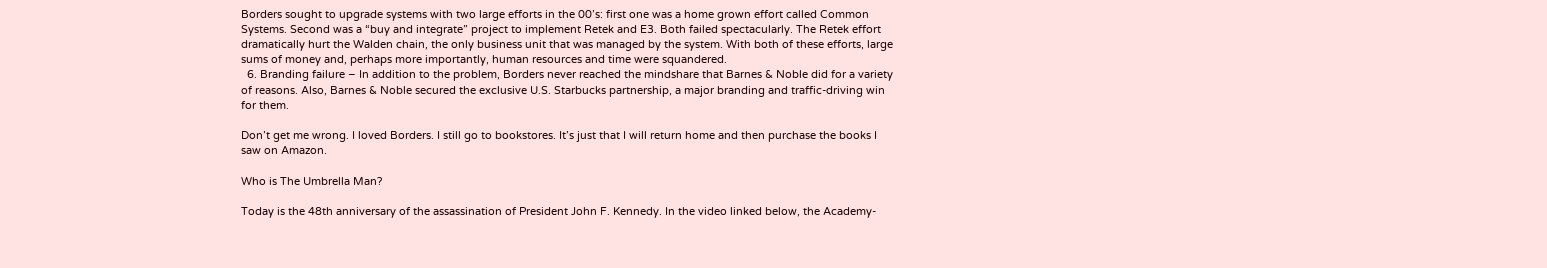Borders sought to upgrade systems with two large efforts in the 00’s: first one was a home grown effort called Common Systems. Second was a “buy and integrate” project to implement Retek and E3. Both failed spectacularly. The Retek effort dramatically hurt the Walden chain, the only business unit that was managed by the system. With both of these efforts, large sums of money and, perhaps more importantly, human resources and time were squandered.
  6. Branding failure – In addition to the problem, Borders never reached the mindshare that Barnes & Noble did for a variety of reasons. Also, Barnes & Noble secured the exclusive U.S. Starbucks partnership, a major branding and traffic-driving win for them.

Don’t get me wrong. I loved Borders. I still go to bookstores. It’s just that I will return home and then purchase the books I saw on Amazon.

Who is The Umbrella Man?

Today is the 48th anniversary of the assassination of President John F. Kennedy. In the video linked below, the Academy-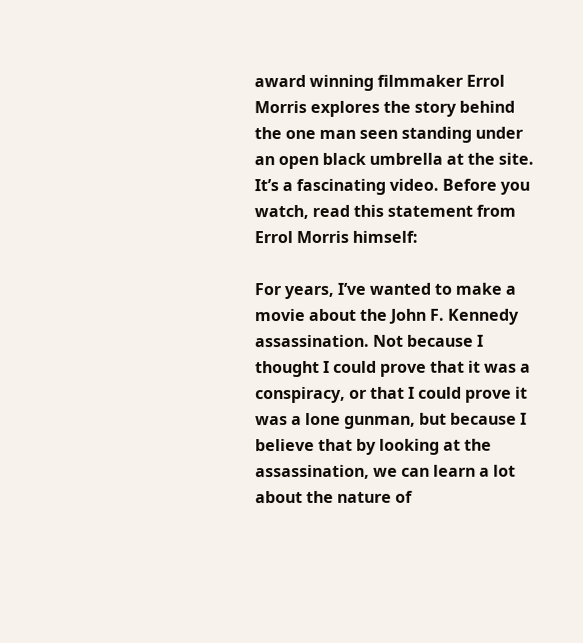award winning filmmaker Errol Morris explores the story behind the one man seen standing under an open black umbrella at the site. It’s a fascinating video. Before you watch, read this statement from Errol Morris himself:

For years, I’ve wanted to make a movie about the John F. Kennedy assassination. Not because I thought I could prove that it was a conspiracy, or that I could prove it was a lone gunman, but because I believe that by looking at the assassination, we can learn a lot about the nature of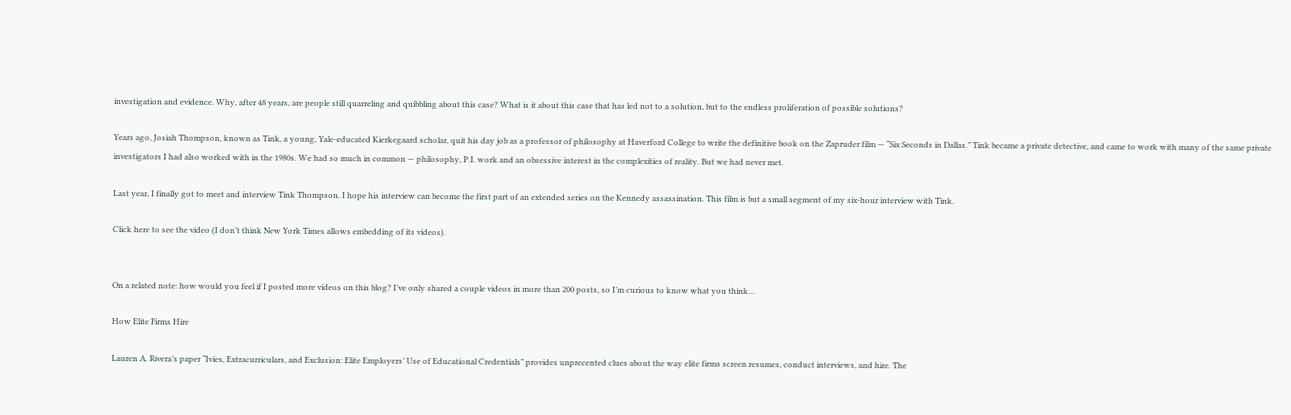investigation and evidence. Why, after 48 years, are people still quarreling and quibbling about this case? What is it about this case that has led not to a solution, but to the endless proliferation of possible solutions?

Years ago, Josiah Thompson, known as Tink, a young, Yale-educated Kierkegaard scholar, quit his day job as a professor of philosophy at Haverford College to write the definitive book on the Zapruder film — “Six Seconds in Dallas.” Tink became a private detective, and came to work with many of the same private investigators I had also worked with in the 1980s. We had so much in common — philosophy, P.I. work and an obsessive interest in the complexities of reality. But we had never met.

Last year, I finally got to meet and interview Tink Thompson. I hope his interview can become the first part of an extended series on the Kennedy assassination. This film is but a small segment of my six-hour interview with Tink.

Click here to see the video (I don’t think New York Times allows embedding of its videos).


On a related note: how would you feel if I posted more videos on this blog? I’ve only shared a couple videos in more than 200 posts, so I’m curious to know what you think…

How Elite Firms Hire

Lauren A. Rivera’s paper “Ivies, Extracurriculars, and Exclusion: Elite Employers’ Use of Educational Credentials” provides unprecented clues about the way elite firms screen resumes, conduct interviews, and hire. The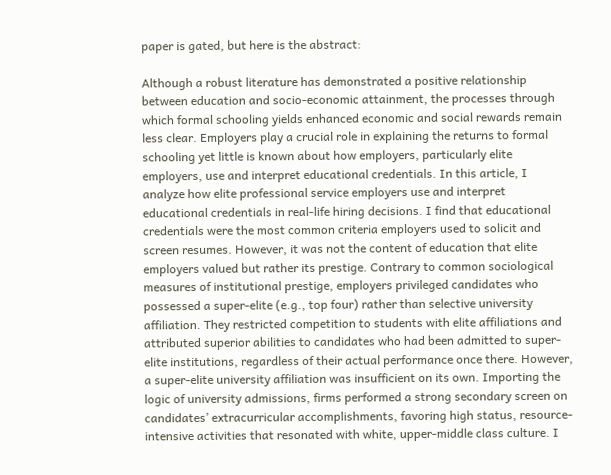paper is gated, but here is the abstract:

Although a robust literature has demonstrated a positive relationship between education and socio-economic attainment, the processes through which formal schooling yields enhanced economic and social rewards remain less clear. Employers play a crucial role in explaining the returns to formal schooling yet little is known about how employers, particularly elite employers, use and interpret educational credentials. In this article, I analyze how elite professional service employers use and interpret educational credentials in real-life hiring decisions. I find that educational credentials were the most common criteria employers used to solicit and screen resumes. However, it was not the content of education that elite employers valued but rather its prestige. Contrary to common sociological measures of institutional prestige, employers privileged candidates who possessed a super-elite (e.g., top four) rather than selective university affiliation. They restricted competition to students with elite affiliations and attributed superior abilities to candidates who had been admitted to super-elite institutions, regardless of their actual performance once there. However, a super-elite university affiliation was insufficient on its own. Importing the logic of university admissions, firms performed a strong secondary screen on candidates’ extracurricular accomplishments, favoring high status, resource-intensive activities that resonated with white, upper-middle class culture. I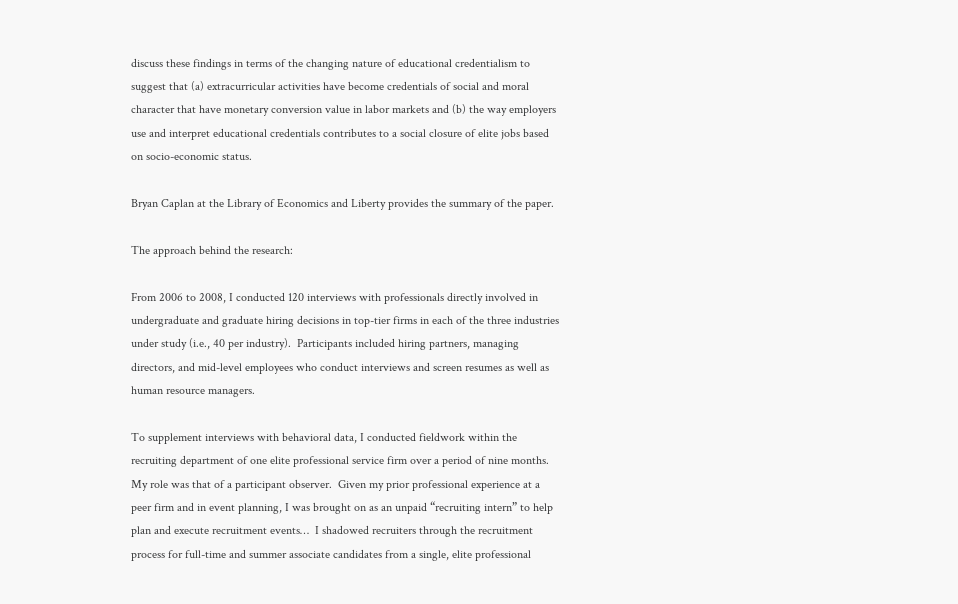discuss these findings in terms of the changing nature of educational credentialism to suggest that (a) extracurricular activities have become credentials of social and moral character that have monetary conversion value in labor markets and (b) the way employers use and interpret educational credentials contributes to a social closure of elite jobs based on socio-economic status.

Bryan Caplan at the Library of Economics and Liberty provides the summary of the paper.

The approach behind the research:

From 2006 to 2008, I conducted 120 interviews with professionals directly involved in undergraduate and graduate hiring decisions in top-tier firms in each of the three industries under study (i.e., 40 per industry).  Participants included hiring partners, managing directors, and mid-level employees who conduct interviews and screen resumes as well as human resource managers.

To supplement interviews with behavioral data, I conducted fieldwork within the recruiting department of one elite professional service firm over a period of nine months. My role was that of a participant observer.  Given my prior professional experience at a peer firm and in event planning, I was brought on as an unpaid “recruiting intern” to help plan and execute recruitment events…  I shadowed recruiters through the recruitment process for full-time and summer associate candidates from a single, elite professional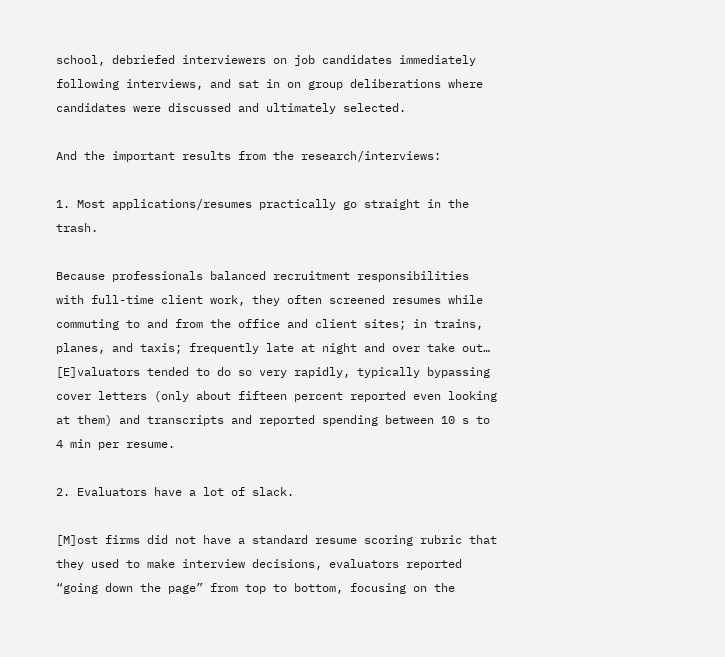school, debriefed interviewers on job candidates immediately following interviews, and sat in on group deliberations where candidates were discussed and ultimately selected.

And the important results from the research/interviews:

1. Most applications/resumes practically go straight in the trash.

Because professionals balanced recruitment responsibilities with full-time client work, they often screened resumes while commuting to and from the office and client sites; in trains, planes, and taxis; frequently late at night and over take out… [E]valuators tended to do so very rapidly, typically bypassing cover letters (only about fifteen percent reported even looking at them) and transcripts and reported spending between 10 s to 4 min per resume.

2. Evaluators have a lot of slack.

[M]ost firms did not have a standard resume scoring rubric that they used to make interview decisions, evaluators reported “going down the page” from top to bottom, focusing on the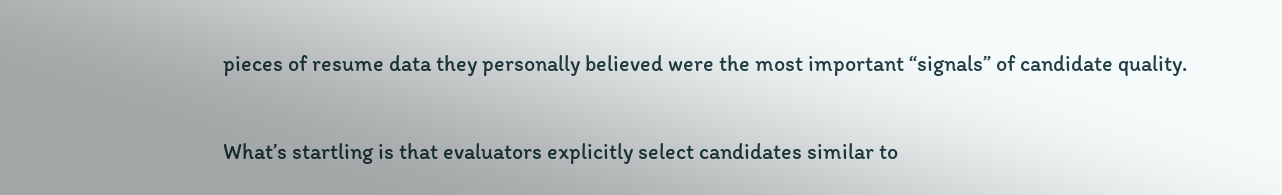pieces of resume data they personally believed were the most important “signals” of candidate quality.

What’s startling is that evaluators explicitly select candidates similar to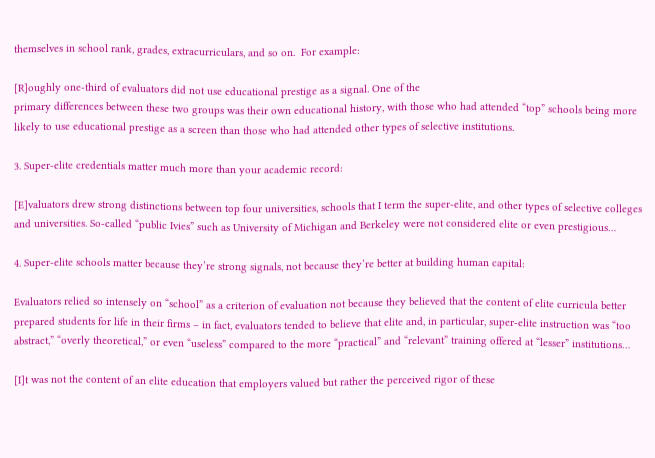themselves in school rank, grades, extracurriculars, and so on.  For example:

[R]oughly one-third of evaluators did not use educational prestige as a signal. One of the
primary differences between these two groups was their own educational history, with those who had attended “top” schools being more likely to use educational prestige as a screen than those who had attended other types of selective institutions.

3. Super-elite credentials matter much more than your academic record:

[E]valuators drew strong distinctions between top four universities, schools that I term the super-elite, and other types of selective colleges and universities. So-called “public Ivies” such as University of Michigan and Berkeley were not considered elite or even prestigious…

4. Super-elite schools matter because they’re strong signals, not because they’re better at building human capital:

Evaluators relied so intensely on “school” as a criterion of evaluation not because they believed that the content of elite curricula better prepared students for life in their firms – in fact, evaluators tended to believe that elite and, in particular, super-elite instruction was “too abstract,” “overly theoretical,” or even “useless” compared to the more “practical” and “relevant” training offered at “lesser” institutions…

[I]t was not the content of an elite education that employers valued but rather the perceived rigor of these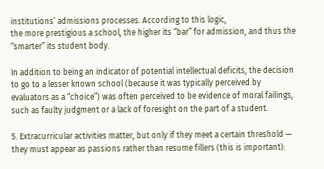institutions’ admissions processes. According to this logic,
the more prestigious a school, the higher its “bar” for admission, and thus the “smarter” its student body.

In addition to being an indicator of potential intellectual deficits, the decision to go to a lesser known school (because it was typically perceived by evaluators as a “choice”) was often perceived to be evidence of moral failings, such as faulty judgment or a lack of foresight on the part of a student.

5. Extracurricular activities matter, but only if they meet a certain threshold — they must appear as passions rather than resume fillers (this is important):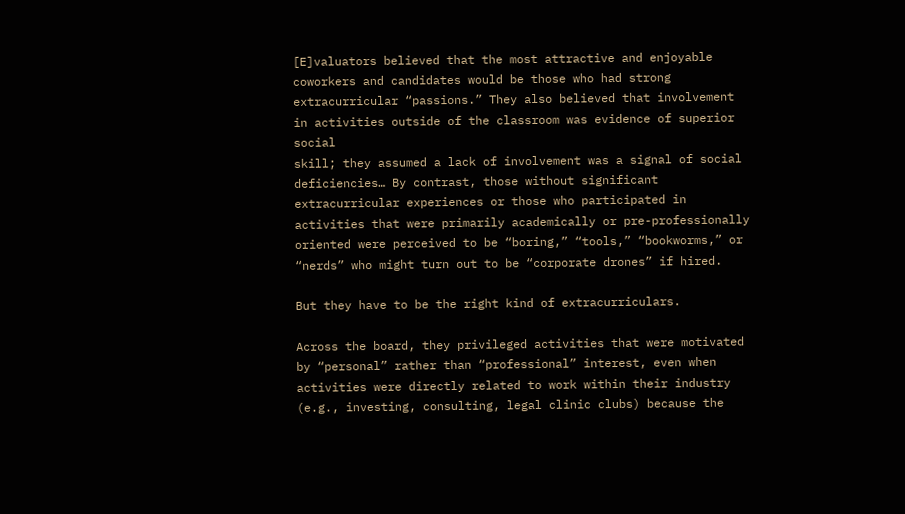[E]valuators believed that the most attractive and enjoyable coworkers and candidates would be those who had strong extracurricular “passions.” They also believed that involvement in activities outside of the classroom was evidence of superior social
skill; they assumed a lack of involvement was a signal of social deficiencies… By contrast, those without significant extracurricular experiences or those who participated in activities that were primarily academically or pre-professionally oriented were perceived to be “boring,” “tools,” “bookworms,” or “nerds” who might turn out to be “corporate drones” if hired.

But they have to be the right kind of extracurriculars.

Across the board, they privileged activities that were motivated by “personal” rather than “professional” interest, even when activities were directly related to work within their industry (e.g., investing, consulting, legal clinic clubs) because the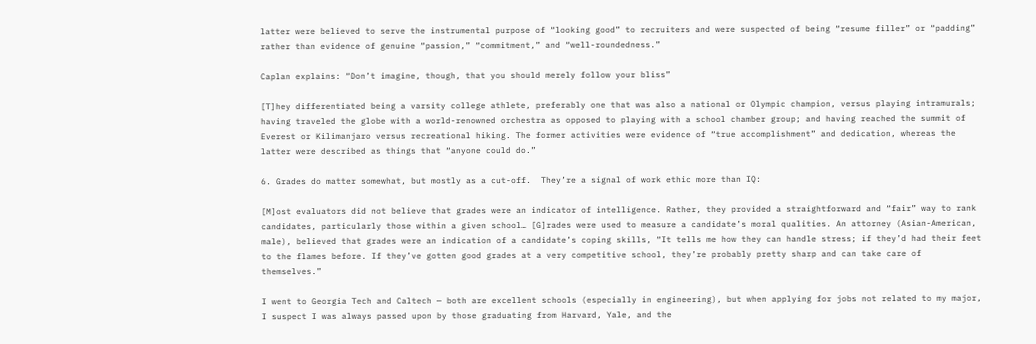latter were believed to serve the instrumental purpose of “looking good” to recruiters and were suspected of being “resume filler” or “padding” rather than evidence of genuine “passion,” “commitment,” and “well-roundedness.”

Caplan explains: “Don’t imagine, though, that you should merely follow your bliss”

[T]hey differentiated being a varsity college athlete, preferably one that was also a national or Olympic champion, versus playing intramurals; having traveled the globe with a world-renowned orchestra as opposed to playing with a school chamber group; and having reached the summit of Everest or Kilimanjaro versus recreational hiking. The former activities were evidence of “true accomplishment” and dedication, whereas the latter were described as things that “anyone could do.”

6. Grades do matter somewhat, but mostly as a cut-off.  They’re a signal of work ethic more than IQ:

[M]ost evaluators did not believe that grades were an indicator of intelligence. Rather, they provided a straightforward and “fair” way to rank candidates, particularly those within a given school… [G]rades were used to measure a candidate’s moral qualities. An attorney (Asian-American, male), believed that grades were an indication of a candidate’s coping skills, “It tells me how they can handle stress; if they’d had their feet to the flames before. If they’ve gotten good grades at a very competitive school, they’re probably pretty sharp and can take care of themselves.”

I went to Georgia Tech and Caltech — both are excellent schools (especially in engineering), but when applying for jobs not related to my major, I suspect I was always passed upon by those graduating from Harvard, Yale, and the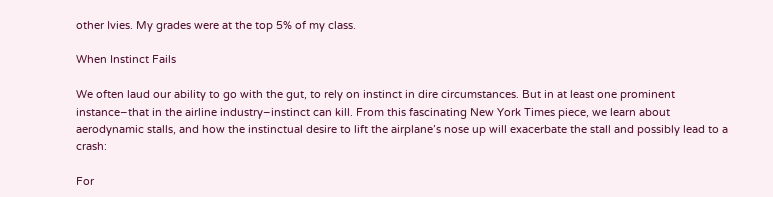other Ivies. My grades were at the top 5% of my class.

When Instinct Fails

We often laud our ability to go with the gut, to rely on instinct in dire circumstances. But in at least one prominent instance–that in the airline industry–instinct can kill. From this fascinating New York Times piece, we learn about aerodynamic stalls, and how the instinctual desire to lift the airplane’s nose up will exacerbate the stall and possibly lead to a crash:

For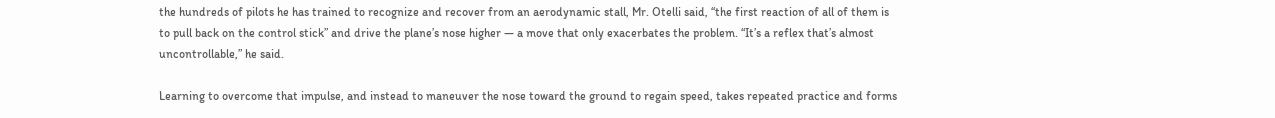the hundreds of pilots he has trained to recognize and recover from an aerodynamic stall, Mr. Otelli said, “the first reaction of all of them is to pull back on the control stick” and drive the plane’s nose higher — a move that only exacerbates the problem. “It’s a reflex that’s almost uncontrollable,” he said.

Learning to overcome that impulse, and instead to maneuver the nose toward the ground to regain speed, takes repeated practice and forms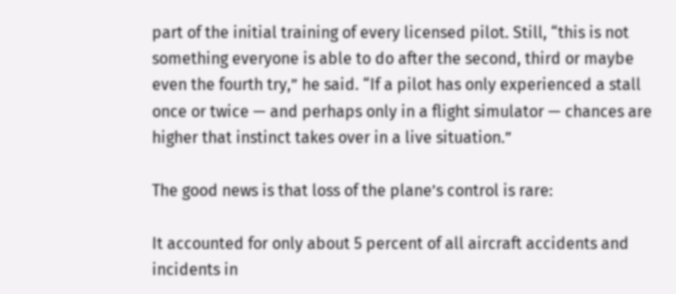part of the initial training of every licensed pilot. Still, “this is not something everyone is able to do after the second, third or maybe even the fourth try,” he said. “If a pilot has only experienced a stall once or twice — and perhaps only in a flight simulator — chances are higher that instinct takes over in a live situation.”

The good news is that loss of the plane’s control is rare:

It accounted for only about 5 percent of all aircraft accidents and incidents in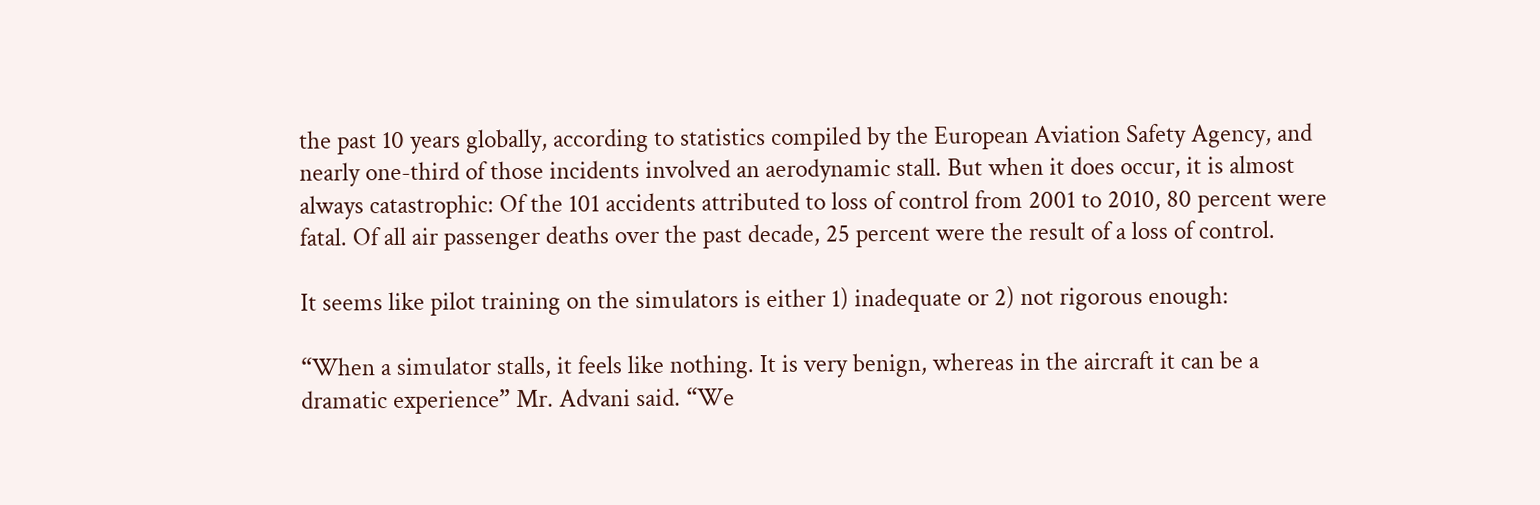the past 10 years globally, according to statistics compiled by the European Aviation Safety Agency, and nearly one-third of those incidents involved an aerodynamic stall. But when it does occur, it is almost always catastrophic: Of the 101 accidents attributed to loss of control from 2001 to 2010, 80 percent were fatal. Of all air passenger deaths over the past decade, 25 percent were the result of a loss of control.

It seems like pilot training on the simulators is either 1) inadequate or 2) not rigorous enough:

“When a simulator stalls, it feels like nothing. It is very benign, whereas in the aircraft it can be a dramatic experience” Mr. Advani said. “We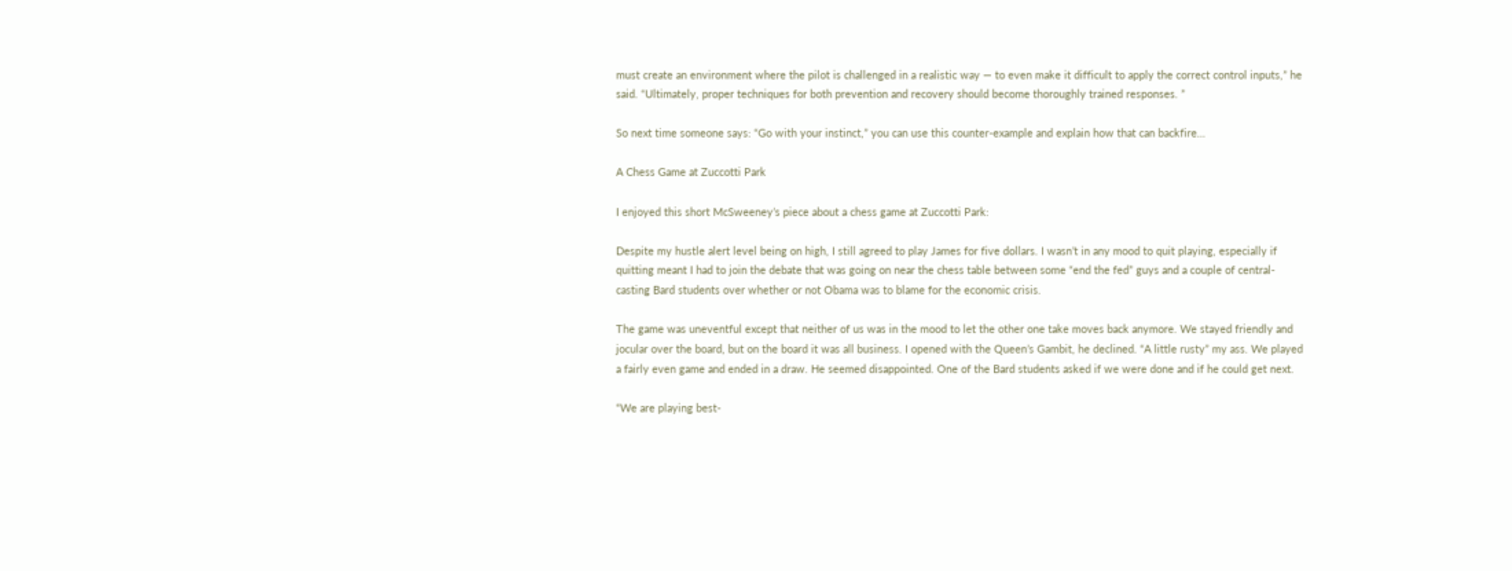must create an environment where the pilot is challenged in a realistic way — to even make it difficult to apply the correct control inputs,” he said. “Ultimately, proper techniques for both prevention and recovery should become thoroughly trained responses. ”

So next time someone says: “Go with your instinct,” you can use this counter-example and explain how that can backfire…

A Chess Game at Zuccotti Park

I enjoyed this short McSweeney’s piece about a chess game at Zuccotti Park:

Despite my hustle alert level being on high, I still agreed to play James for five dollars. I wasn’t in any mood to quit playing, especially if quitting meant I had to join the debate that was going on near the chess table between some “end the fed” guys and a couple of central-casting Bard students over whether or not Obama was to blame for the economic crisis.

The game was uneventful except that neither of us was in the mood to let the other one take moves back anymore. We stayed friendly and jocular over the board, but on the board it was all business. I opened with the Queen’s Gambit, he declined. “A little rusty” my ass. We played a fairly even game and ended in a draw. He seemed disappointed. One of the Bard students asked if we were done and if he could get next.

“We are playing best-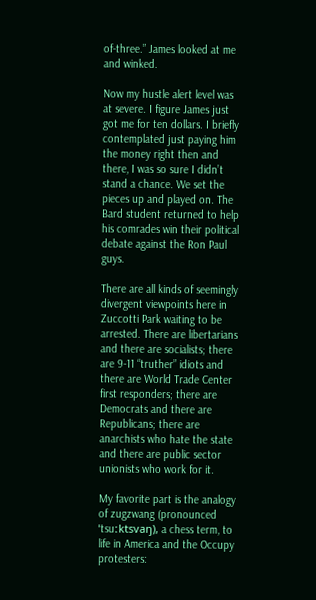of-three.” James looked at me and winked.

Now my hustle alert level was at severe. I figure James just got me for ten dollars. I briefly contemplated just paying him the money right then and there, I was so sure I didn’t stand a chance. We set the pieces up and played on. The Bard student returned to help his comrades win their political debate against the Ron Paul guys.

There are all kinds of seemingly divergent viewpoints here in Zuccotti Park waiting to be arrested. There are libertarians and there are socialists; there are 9-11 “truther” idiots and there are World Trade Center first responders; there are Democrats and there are Republicans; there are anarchists who hate the state and there are public sector unionists who work for it.

My favorite part is the analogy of zugzwang (pronounced ˈtsuːktsvaŋ), a chess term, to life in America and the Occupy protesters: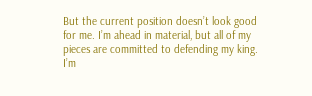But the current position doesn’t look good for me. I’m ahead in material, but all of my pieces are committed to defending my king. I’m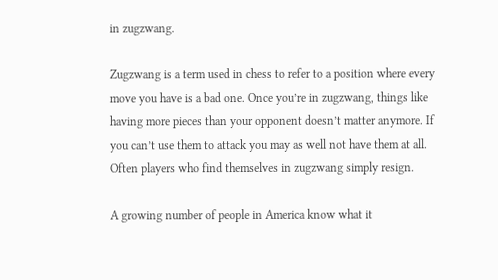in zugzwang.

Zugzwang is a term used in chess to refer to a position where every move you have is a bad one. Once you’re in zugzwang, things like having more pieces than your opponent doesn’t matter anymore. If you can’t use them to attack you may as well not have them at all. Often players who find themselves in zugzwang simply resign.

A growing number of people in America know what it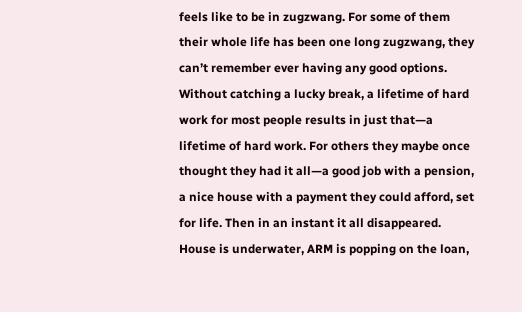feels like to be in zugzwang. For some of them their whole life has been one long zugzwang, they can’t remember ever having any good options. Without catching a lucky break, a lifetime of hard work for most people results in just that—a lifetime of hard work. For others they maybe once thought they had it all—a good job with a pension, a nice house with a payment they could afford, set for life. Then in an instant it all disappeared. House is underwater, ARM is popping on the loan,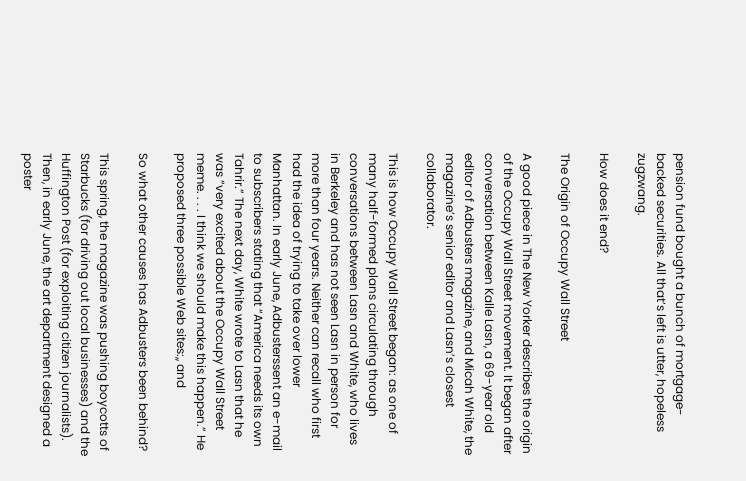pension fund bought a bunch of mortgage-backed securities. All that’s left is utter, hopeless zugzwang.

How does it end?

The Origin of Occupy Wall Street

A good piece in The New Yorker describes the origin of the Occupy Wall Street movement. It began after conversation between Kalle Lasn, a 69-year old editor of Adbusters magazine, and Micah White, the magazine’s senior editor and Lasn’s closest collaborator.

This is how Occupy Wall Street began: as one of many half-formed plans circulating through conversations between Lasn and White, who lives in Berkeley and has not seen Lasn in person for more than four years. Neither can recall who first had the idea of trying to take over lower Manhattan. In early June, Adbusterssent an e-mail to subscribers stating that “America needs its own Tahrir.” The next day, White wrote to Lasn that he was “very excited about the Occupy Wall Street meme. . . . I think we should make this happen.” He proposed three possible Web sites:,, and

So what other causes has Adbusters been behind?

This spring, the magazine was pushing boycotts of Starbucks (for driving out local businesses) and the Huffington Post (for exploiting citizen journalists). Then, in early June, the art department designed a poster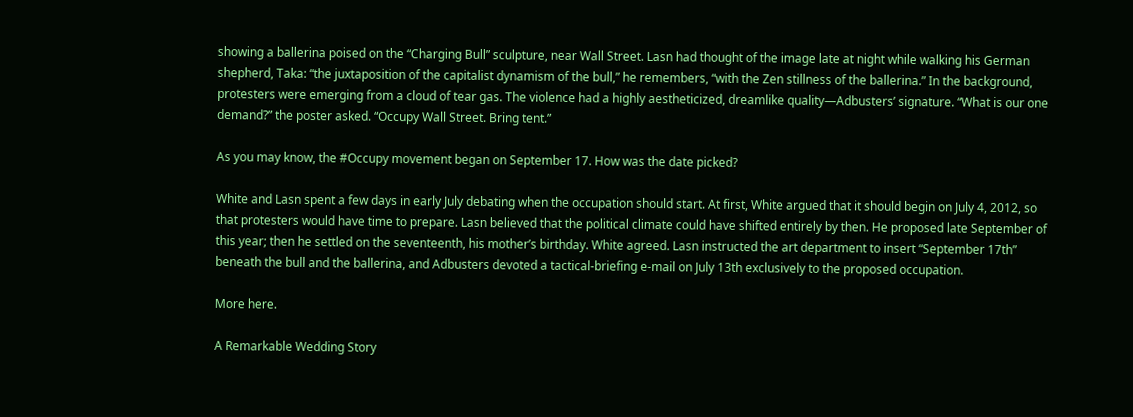showing a ballerina poised on the “Charging Bull” sculpture, near Wall Street. Lasn had thought of the image late at night while walking his German shepherd, Taka: “the juxtaposition of the capitalist dynamism of the bull,” he remembers, “with the Zen stillness of the ballerina.” In the background, protesters were emerging from a cloud of tear gas. The violence had a highly aestheticized, dreamlike quality—Adbusters’ signature. “What is our one demand?” the poster asked. “Occupy Wall Street. Bring tent.”

As you may know, the #Occupy movement began on September 17. How was the date picked?

White and Lasn spent a few days in early July debating when the occupation should start. At first, White argued that it should begin on July 4, 2012, so that protesters would have time to prepare. Lasn believed that the political climate could have shifted entirely by then. He proposed late September of this year; then he settled on the seventeenth, his mother’s birthday. White agreed. Lasn instructed the art department to insert “September 17th” beneath the bull and the ballerina, and Adbusters devoted a tactical-briefing e-mail on July 13th exclusively to the proposed occupation.

More here.

A Remarkable Wedding Story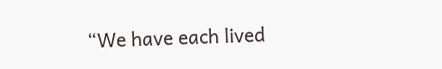“We have each lived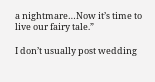a nightmare…Now it’s time to live our fairy tale.”

I don’t usually post wedding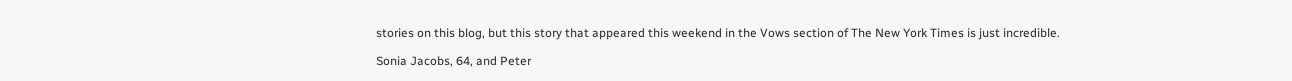stories on this blog, but this story that appeared this weekend in the Vows section of The New York Times is just incredible.

Sonia Jacobs, 64, and Peter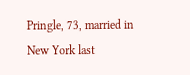Pringle, 73, married in New York last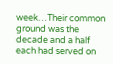week…Their common ground was the decade and a half each had served on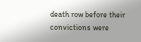death row before their convictions were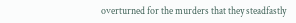overturned for the murders that they steadfastly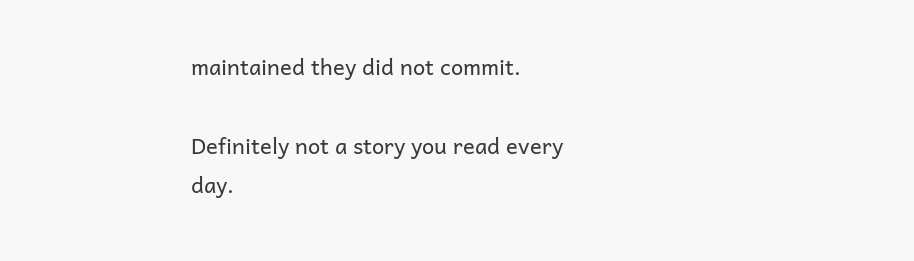maintained they did not commit.

Definitely not a story you read every day.